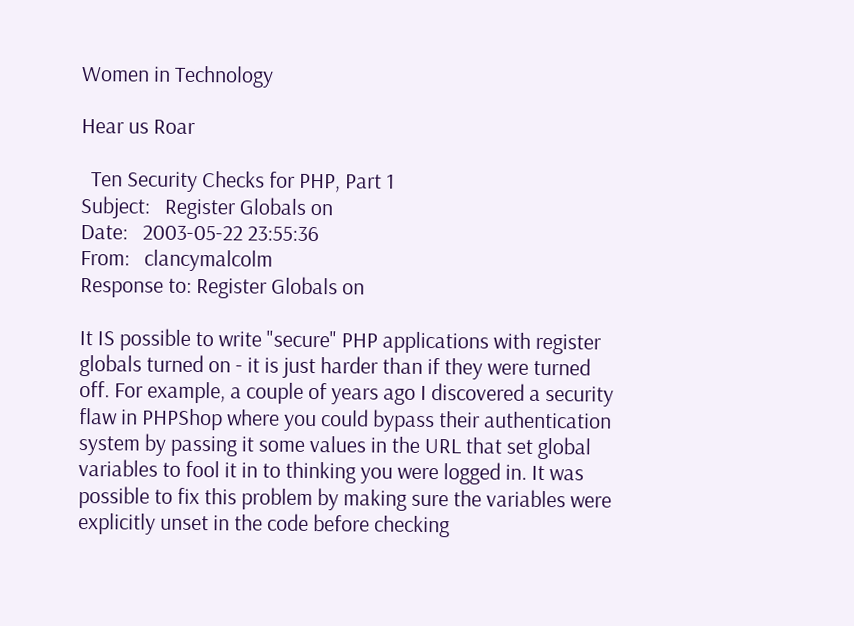Women in Technology

Hear us Roar

  Ten Security Checks for PHP, Part 1
Subject:   Register Globals on
Date:   2003-05-22 23:55:36
From:   clancymalcolm
Response to: Register Globals on

It IS possible to write "secure" PHP applications with register globals turned on - it is just harder than if they were turned off. For example, a couple of years ago I discovered a security flaw in PHPShop where you could bypass their authentication system by passing it some values in the URL that set global variables to fool it in to thinking you were logged in. It was possible to fix this problem by making sure the variables were explicitly unset in the code before checking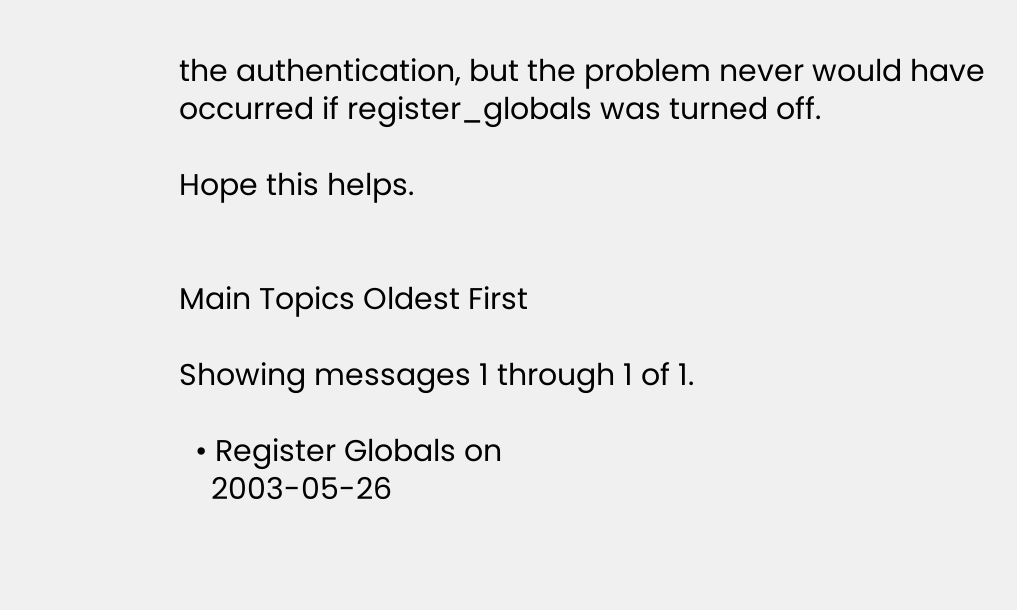the authentication, but the problem never would have occurred if register_globals was turned off.

Hope this helps.


Main Topics Oldest First

Showing messages 1 through 1 of 1.

  • Register Globals on
    2003-05-26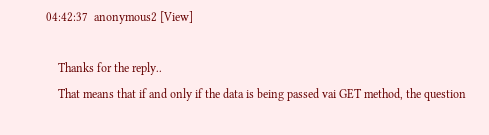04:42:37  anonymous2 [View]

    Thanks for the reply..
    That means that if and only if the data is being passed vai GET method, the question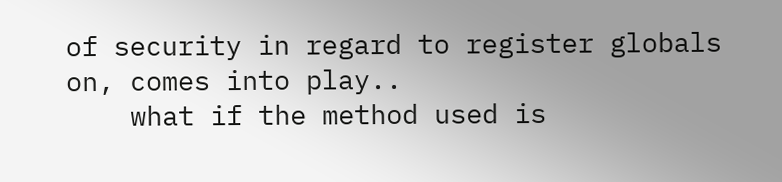of security in regard to register globals on, comes into play..
    what if the method used is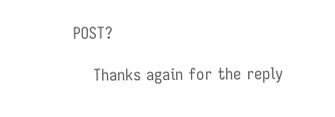POST?

    Thanks again for the reply